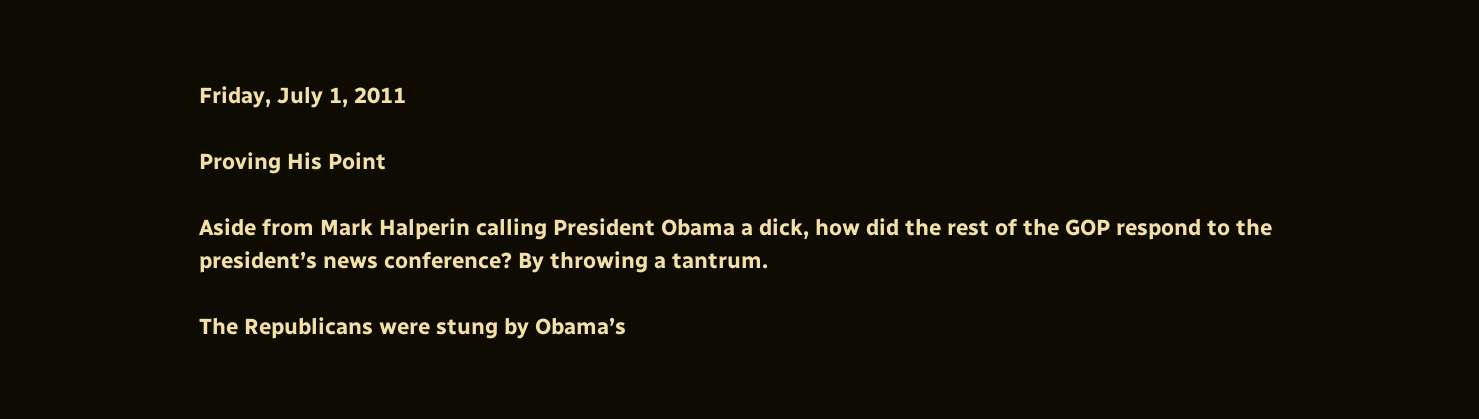Friday, July 1, 2011

Proving His Point

Aside from Mark Halperin calling President Obama a dick, how did the rest of the GOP respond to the president’s news conference? By throwing a tantrum.

The Republicans were stung by Obama’s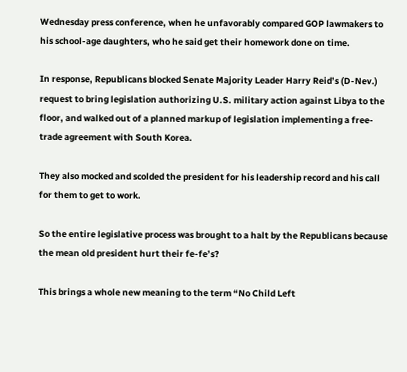Wednesday press conference, when he unfavorably compared GOP lawmakers to his school-age daughters, who he said get their homework done on time.

In response, Republicans blocked Senate Majority Leader Harry Reid’s (D-Nev.) request to bring legislation authorizing U.S. military action against Libya to the floor, and walked out of a planned markup of legislation implementing a free-trade agreement with South Korea.

They also mocked and scolded the president for his leadership record and his call for them to get to work.

So the entire legislative process was brought to a halt by the Republicans because the mean old president hurt their fe-fe’s?

This brings a whole new meaning to the term “No Child Left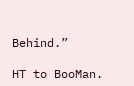Behind.”

HT to BooMan.